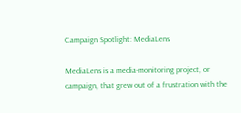Campaign Spotlight: MediaLens

MediaLens is a media-monitoring project, or campaign, that grew out of a frustration with the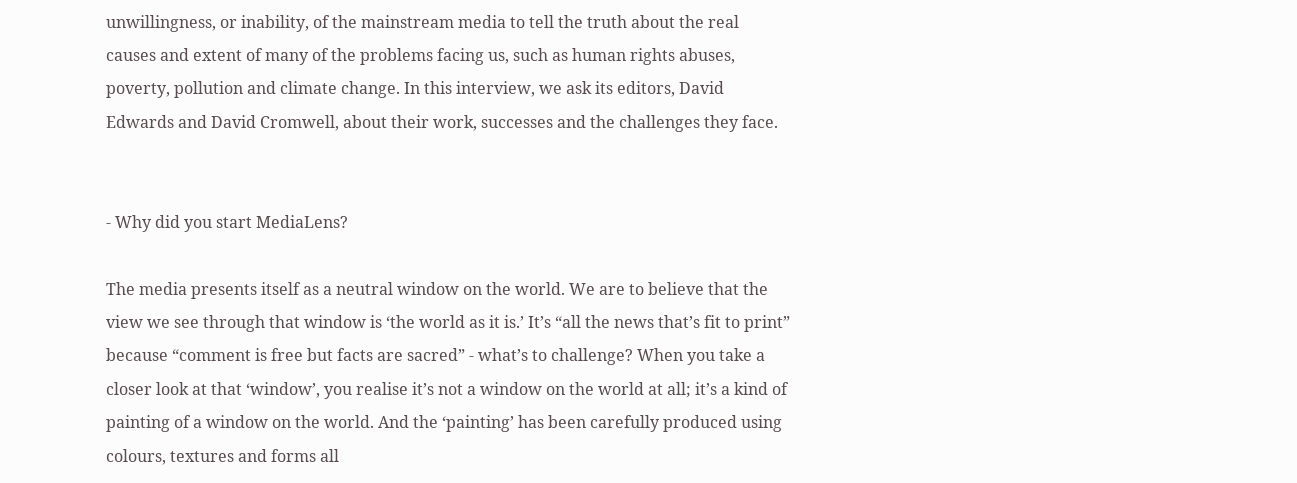unwillingness, or inability, of the mainstream media to tell the truth about the real causes and extent of many of the problems facing us, such as human rights abuses, poverty, pollution and climate change. In this interview, we ask its editors, David Edwards and David Cromwell, about their work, successes and the challenges they face.


- Why did you start MediaLens?

The media presents itself as a neutral window on the world. We are to believe that the view we see through that window is ‘the world as it is.’ It’s “all the news that’s fit to print” because “comment is free but facts are sacred” - what’s to challenge? When you take a closer look at that ‘window’, you realise it’s not a window on the world at all; it’s a kind of painting of a window on the world. And the ‘painting’ has been carefully produced using colours, textures and forms all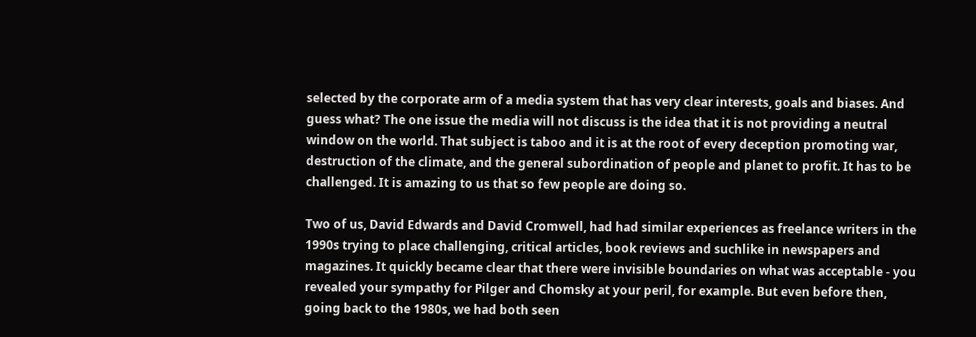selected by the corporate arm of a media system that has very clear interests, goals and biases. And guess what? The one issue the media will not discuss is the idea that it is not providing a neutral window on the world. That subject is taboo and it is at the root of every deception promoting war, destruction of the climate, and the general subordination of people and planet to profit. It has to be challenged. It is amazing to us that so few people are doing so.

Two of us, David Edwards and David Cromwell, had had similar experiences as freelance writers in the 1990s trying to place challenging, critical articles, book reviews and suchlike in newspapers and magazines. It quickly became clear that there were invisible boundaries on what was acceptable - you revealed your sympathy for Pilger and Chomsky at your peril, for example. But even before then, going back to the 1980s, we had both seen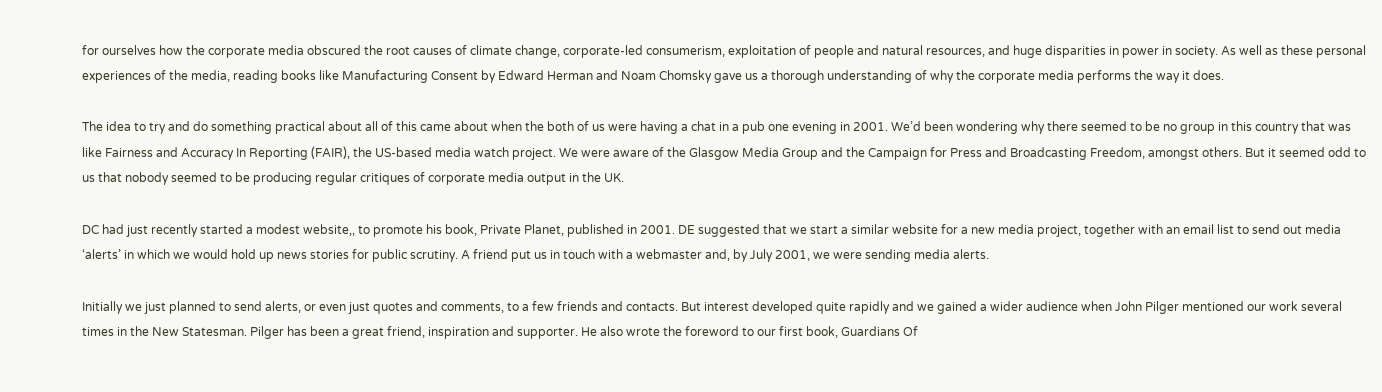for ourselves how the corporate media obscured the root causes of climate change, corporate-led consumerism, exploitation of people and natural resources, and huge disparities in power in society. As well as these personal experiences of the media, reading books like Manufacturing Consent by Edward Herman and Noam Chomsky gave us a thorough understanding of why the corporate media performs the way it does.

The idea to try and do something practical about all of this came about when the both of us were having a chat in a pub one evening in 2001. We’d been wondering why there seemed to be no group in this country that was like Fairness and Accuracy In Reporting (FAIR), the US-based media watch project. We were aware of the Glasgow Media Group and the Campaign for Press and Broadcasting Freedom, amongst others. But it seemed odd to us that nobody seemed to be producing regular critiques of corporate media output in the UK.

DC had just recently started a modest website,, to promote his book, Private Planet, published in 2001. DE suggested that we start a similar website for a new media project, together with an email list to send out media ‘alerts’ in which we would hold up news stories for public scrutiny. A friend put us in touch with a webmaster and, by July 2001, we were sending media alerts.

Initially we just planned to send alerts, or even just quotes and comments, to a few friends and contacts. But interest developed quite rapidly and we gained a wider audience when John Pilger mentioned our work several times in the New Statesman. Pilger has been a great friend, inspiration and supporter. He also wrote the foreword to our first book, Guardians Of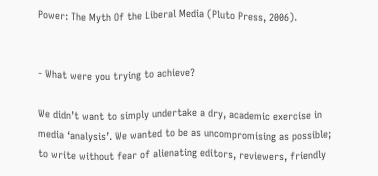Power: The Myth Of the Liberal Media (Pluto Press, 2006).


- What were you trying to achieve?

We didn’t want to simply undertake a dry, academic exercise in media ‘analysis’. We wanted to be as uncompromising as possible; to write without fear of alienating editors, reviewers, friendly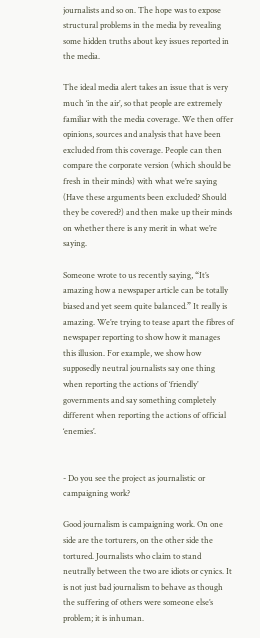journalists and so on. The hope was to expose structural problems in the media by revealing some hidden truths about key issues reported in the media.

The ideal media alert takes an issue that is very much ‘in the air’, so that people are extremely familiar with the media coverage. We then offer opinions, sources and analysis that have been excluded from this coverage. People can then compare the corporate version (which should be fresh in their minds) with what we’re saying (Have these arguments been excluded? Should they be covered?) and then make up their minds on whether there is any merit in what we’re saying.

Someone wrote to us recently saying, “It’s amazing how a newspaper article can be totally biased and yet seem quite balanced.” It really is amazing. We’re trying to tease apart the fibres of newspaper reporting to show how it manages this illusion. For example, we show how supposedly neutral journalists say one thing when reporting the actions of ‘friendly’ governments and say something completely different when reporting the actions of official ‘enemies’.


- Do you see the project as journalistic or campaigning work?

Good journalism is campaigning work. On one side are the torturers, on the other side the tortured. Journalists who claim to stand neutrally between the two are idiots or cynics. It is not just bad journalism to behave as though the suffering of others were someone else’s problem; it is inhuman.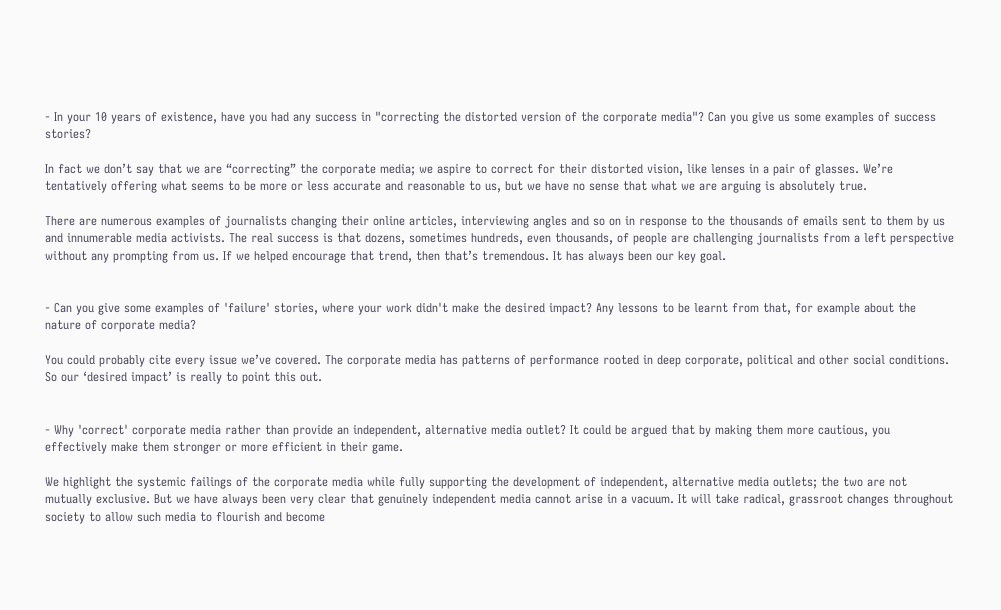- In your 10 years of existence, have you had any success in "correcting the distorted version of the corporate media"? Can you give us some examples of success stories?

In fact we don’t say that we are “correcting” the corporate media; we aspire to correct for their distorted vision, like lenses in a pair of glasses. We’re tentatively offering what seems to be more or less accurate and reasonable to us, but we have no sense that what we are arguing is absolutely true.

There are numerous examples of journalists changing their online articles, interviewing angles and so on in response to the thousands of emails sent to them by us and innumerable media activists. The real success is that dozens, sometimes hundreds, even thousands, of people are challenging journalists from a left perspective without any prompting from us. If we helped encourage that trend, then that’s tremendous. It has always been our key goal.


- Can you give some examples of 'failure' stories, where your work didn't make the desired impact? Any lessons to be learnt from that, for example about the nature of corporate media?

You could probably cite every issue we’ve covered. The corporate media has patterns of performance rooted in deep corporate, political and other social conditions. So our ‘desired impact’ is really to point this out.


- Why 'correct' corporate media rather than provide an independent, alternative media outlet? It could be argued that by making them more cautious, you effectively make them stronger or more efficient in their game.

We highlight the systemic failings of the corporate media while fully supporting the development of independent, alternative media outlets; the two are not mutually exclusive. But we have always been very clear that genuinely independent media cannot arise in a vacuum. It will take radical, grassroot changes throughout society to allow such media to flourish and become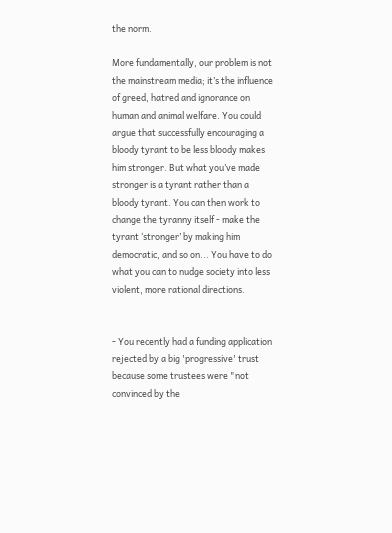the norm.

More fundamentally, our problem is not the mainstream media; it’s the influence of greed, hatred and ignorance on human and animal welfare. You could argue that successfully encouraging a bloody tyrant to be less bloody makes him stronger. But what you’ve made stronger is a tyrant rather than a bloody tyrant. You can then work to change the tyranny itself - make the tyrant ‘stronger’ by making him democratic, and so on... You have to do what you can to nudge society into less violent, more rational directions.


- You recently had a funding application rejected by a big 'progressive' trust because some trustees were "not convinced by the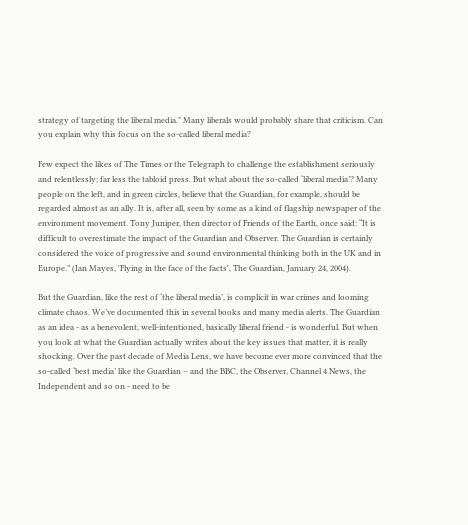strategy of targeting the liberal media." Many liberals would probably share that criticism. Can you explain why this focus on the so-called liberal media?

Few expect the likes of The Times or the Telegraph to challenge the establishment seriously and relentlessly; far less the tabloid press. But what about the so-called ‘liberal media’? Many people on the left, and in green circles, believe that the Guardian, for example, should be regarded almost as an ally. It is, after all, seen by some as a kind of flagship newspaper of the environment movement. Tony Juniper, then director of Friends of the Earth, once said: “It is difficult to overestimate the impact of the Guardian and Observer. The Guardian is certainly considered the voice of progressive and sound environmental thinking both in the UK and in Europe.” (Ian Mayes, 'Flying in the face of the facts', The Guardian, January 24, 2004).

But the Guardian, like the rest of ‘the liberal media’, is complicit in war crimes and looming climate chaos. We’ve documented this in several books and many media alerts. The Guardian as an idea - as a benevolent, well-intentioned, basically liberal friend - is wonderful. But when you look at what the Guardian actually writes about the key issues that matter, it is really shocking. Over the past decade of Media Lens, we have become ever more convinced that the so-called ‘best media’ like the Guardian – and the BBC, the Observer, Channel 4 News, the Independent and so on - need to be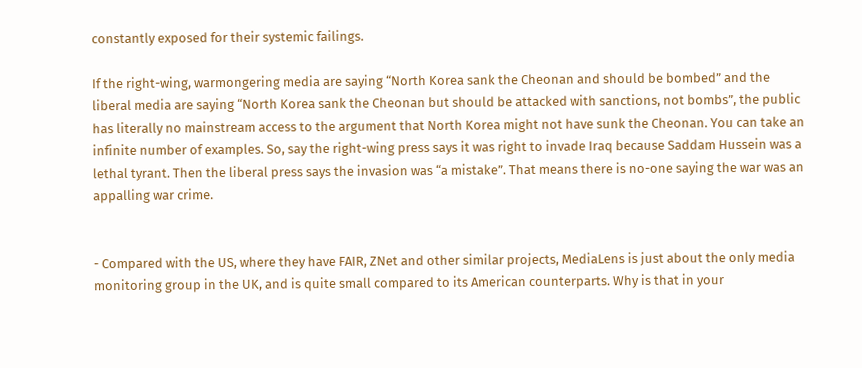constantly exposed for their systemic failings.

If the right-wing, warmongering media are saying “North Korea sank the Cheonan and should be bombed” and the liberal media are saying “North Korea sank the Cheonan but should be attacked with sanctions, not bombs”, the public has literally no mainstream access to the argument that North Korea might not have sunk the Cheonan. You can take an infinite number of examples. So, say the right-wing press says it was right to invade Iraq because Saddam Hussein was a lethal tyrant. Then the liberal press says the invasion was “a mistake”. That means there is no-one saying the war was an appalling war crime.


- Compared with the US, where they have FAIR, ZNet and other similar projects, MediaLens is just about the only media monitoring group in the UK, and is quite small compared to its American counterparts. Why is that in your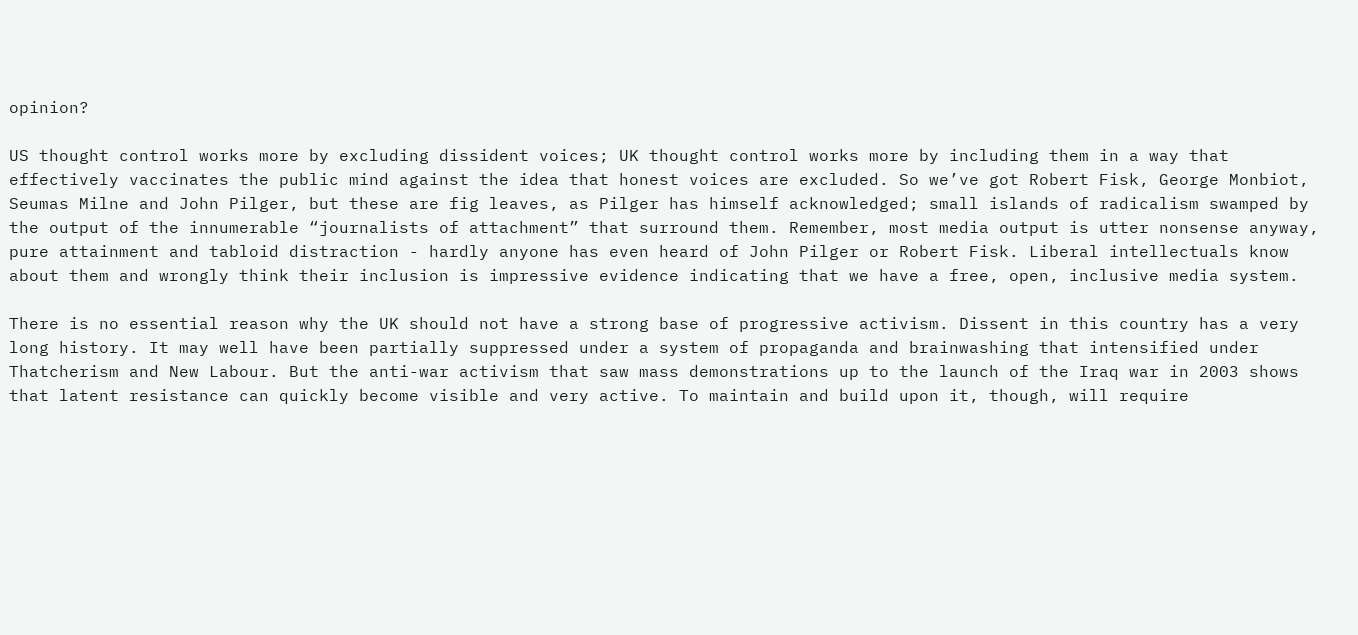opinion?

US thought control works more by excluding dissident voices; UK thought control works more by including them in a way that effectively vaccinates the public mind against the idea that honest voices are excluded. So we’ve got Robert Fisk, George Monbiot, Seumas Milne and John Pilger, but these are fig leaves, as Pilger has himself acknowledged; small islands of radicalism swamped by the output of the innumerable “journalists of attachment” that surround them. Remember, most media output is utter nonsense anyway, pure attainment and tabloid distraction - hardly anyone has even heard of John Pilger or Robert Fisk. Liberal intellectuals know about them and wrongly think their inclusion is impressive evidence indicating that we have a free, open, inclusive media system.

There is no essential reason why the UK should not have a strong base of progressive activism. Dissent in this country has a very long history. It may well have been partially suppressed under a system of propaganda and brainwashing that intensified under Thatcherism and New Labour. But the anti-war activism that saw mass demonstrations up to the launch of the Iraq war in 2003 shows that latent resistance can quickly become visible and very active. To maintain and build upon it, though, will require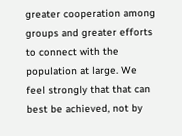greater cooperation among groups and greater efforts to connect with the population at large. We feel strongly that that can best be achieved, not by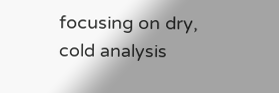focusing on dry, cold analysis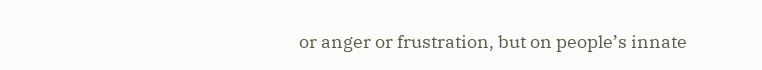or anger or frustration, but on people’s innate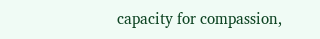capacity for compassion,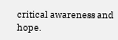critical awareness and hope.